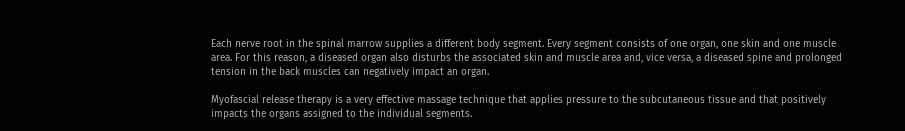Each nerve root in the spinal marrow supplies a different body segment. Every segment consists of one organ, one skin and one muscle area. For this reason, a diseased organ also disturbs the associated skin and muscle area and, vice versa, a diseased spine and prolonged tension in the back muscles can negatively impact an organ.

Myofascial release therapy is a very effective massage technique that applies pressure to the subcutaneous tissue and that positively impacts the organs assigned to the individual segments.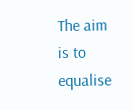The aim is to equalise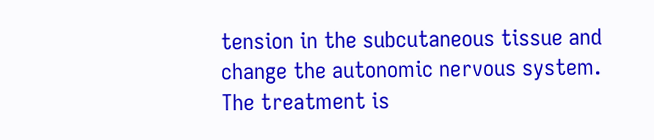tension in the subcutaneous tissue and change the autonomic nervous system.
The treatment is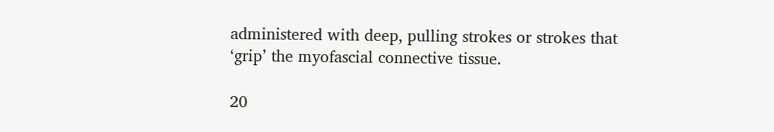administered with deep, pulling strokes or strokes that ‘grip’ the myofascial connective tissue.

20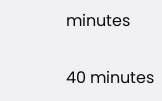minutes


40 minutes